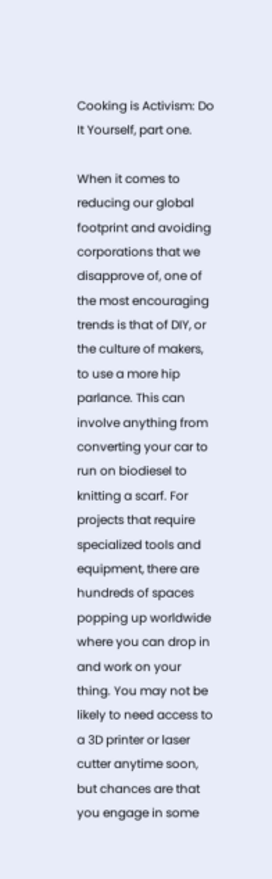Cooking is Activism: Do It Yourself, part one.

When it comes to reducing our global footprint and avoiding corporations that we disapprove of, one of the most encouraging trends is that of DIY, or the culture of makers, to use a more hip parlance. This can involve anything from converting your car to run on biodiesel to knitting a scarf. For projects that require specialized tools and equipment, there are hundreds of spaces popping up worldwide where you can drop in and work on your thing. You may not be likely to need access to a 3D printer or laser cutter anytime soon, but chances are that you engage in some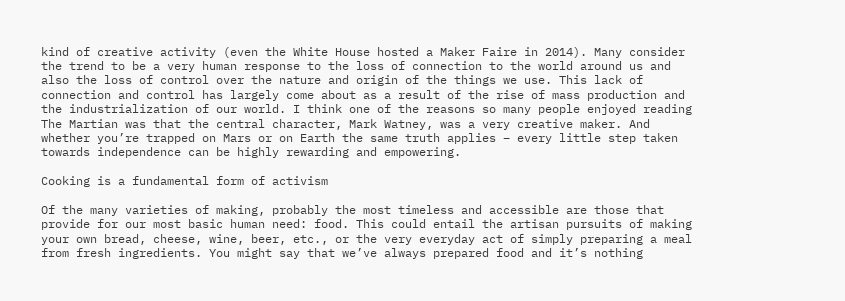kind of creative activity (even the White House hosted a Maker Faire in 2014). Many consider the trend to be a very human response to the loss of connection to the world around us and also the loss of control over the nature and origin of the things we use. This lack of connection and control has largely come about as a result of the rise of mass production and the industrialization of our world. I think one of the reasons so many people enjoyed reading The Martian was that the central character, Mark Watney, was a very creative maker. And whether you’re trapped on Mars or on Earth the same truth applies – every little step taken towards independence can be highly rewarding and empowering.

Cooking is a fundamental form of activism

Of the many varieties of making, probably the most timeless and accessible are those that provide for our most basic human need: food. This could entail the artisan pursuits of making your own bread, cheese, wine, beer, etc., or the very everyday act of simply preparing a meal from fresh ingredients. You might say that we’ve always prepared food and it’s nothing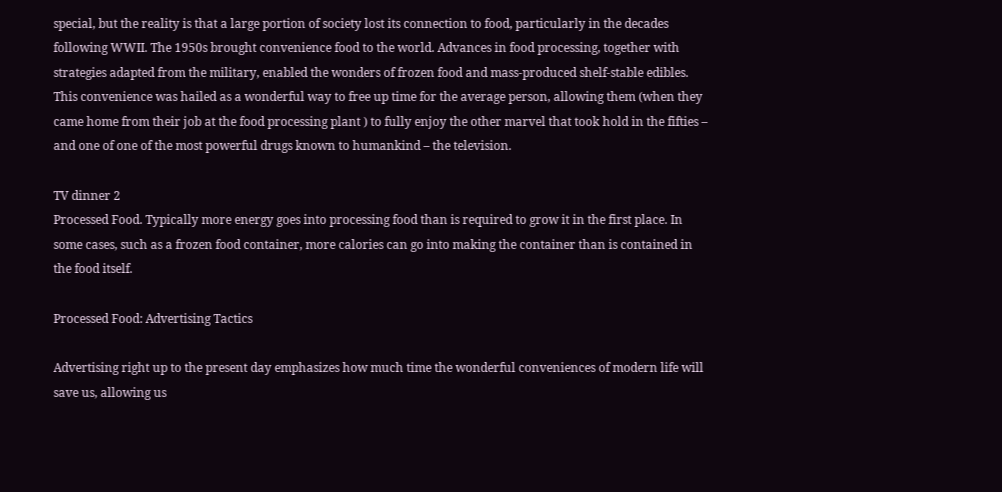special, but the reality is that a large portion of society lost its connection to food, particularly in the decades following WWII. The 1950s brought convenience food to the world. Advances in food processing, together with strategies adapted from the military, enabled the wonders of frozen food and mass-produced shelf-stable edibles. This convenience was hailed as a wonderful way to free up time for the average person, allowing them (when they came home from their job at the food processing plant ) to fully enjoy the other marvel that took hold in the fifties – and one of one of the most powerful drugs known to humankind – the television.

TV dinner 2
Processed Food. Typically more energy goes into processing food than is required to grow it in the first place. In some cases, such as a frozen food container, more calories can go into making the container than is contained in the food itself.

Processed Food: Advertising Tactics

Advertising right up to the present day emphasizes how much time the wonderful conveniences of modern life will save us, allowing us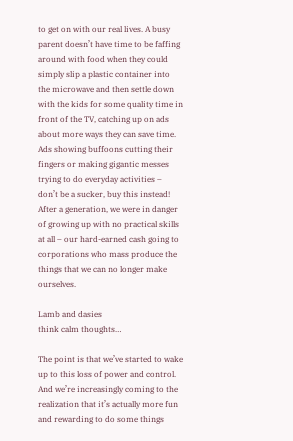to get on with our real lives. A busy parent doesn’t have time to be faffing around with food when they could simply slip a plastic container into the microwave and then settle down with the kids for some quality time in front of the TV, catching up on ads about more ways they can save time. Ads showing buffoons cutting their fingers or making gigantic messes trying to do everyday activities – don’t be a sucker, buy this instead! After a generation, we were in danger of growing up with no practical skills at all – our hard-earned cash going to corporations who mass produce the things that we can no longer make ourselves.

Lamb and dasies
think calm thoughts…

The point is that we’ve started to wake up to this loss of power and control. And we’re increasingly coming to the realization that it’s actually more fun and rewarding to do some things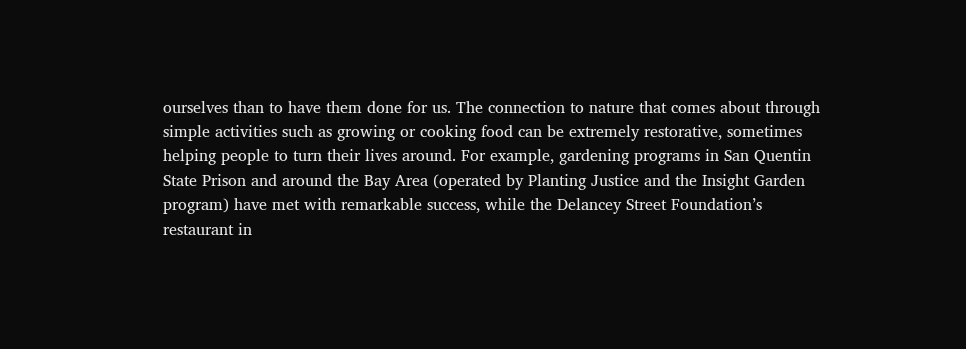ourselves than to have them done for us. The connection to nature that comes about through simple activities such as growing or cooking food can be extremely restorative, sometimes helping people to turn their lives around. For example, gardening programs in San Quentin State Prison and around the Bay Area (operated by Planting Justice and the Insight Garden program) have met with remarkable success, while the Delancey Street Foundation’s restaurant in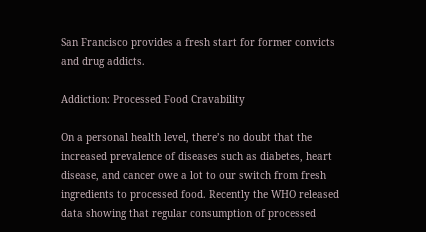San Francisco provides a fresh start for former convicts and drug addicts.

Addiction: Processed Food Cravability

On a personal health level, there’s no doubt that the increased prevalence of diseases such as diabetes, heart disease, and cancer owe a lot to our switch from fresh ingredients to processed food. Recently the WHO released data showing that regular consumption of processed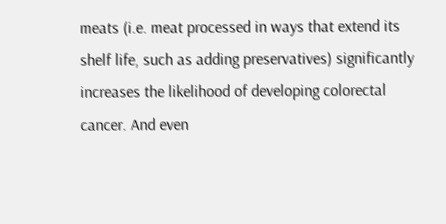meats (i.e. meat processed in ways that extend its shelf life, such as adding preservatives) significantly increases the likelihood of developing colorectal cancer. And even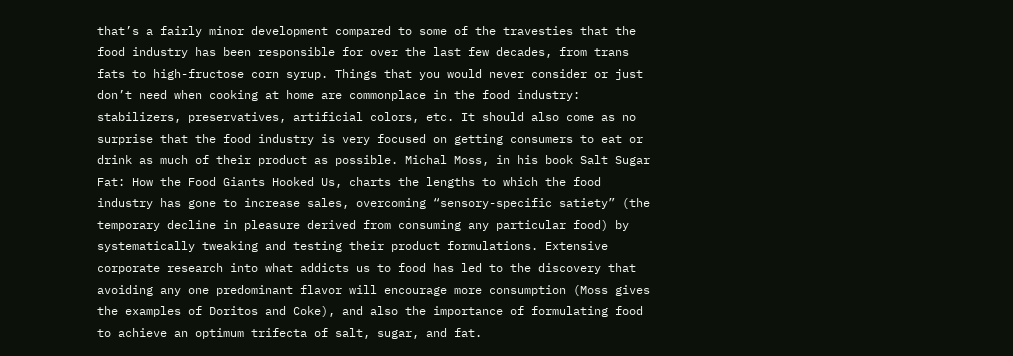that’s a fairly minor development compared to some of the travesties that the food industry has been responsible for over the last few decades, from trans fats to high-fructose corn syrup. Things that you would never consider or just don’t need when cooking at home are commonplace in the food industry: stabilizers, preservatives, artificial colors, etc. It should also come as no surprise that the food industry is very focused on getting consumers to eat or drink as much of their product as possible. Michal Moss, in his book Salt Sugar Fat: How the Food Giants Hooked Us, charts the lengths to which the food industry has gone to increase sales, overcoming “sensory-specific satiety” (the temporary decline in pleasure derived from consuming any particular food) by systematically tweaking and testing their product formulations. Extensive corporate research into what addicts us to food has led to the discovery that avoiding any one predominant flavor will encourage more consumption (Moss gives the examples of Doritos and Coke), and also the importance of formulating food to achieve an optimum trifecta of salt, sugar, and fat.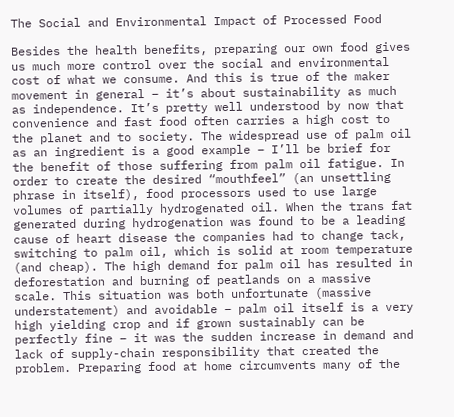The Social and Environmental Impact of Processed Food

Besides the health benefits, preparing our own food gives us much more control over the social and environmental cost of what we consume. And this is true of the maker movement in general – it’s about sustainability as much as independence. It’s pretty well understood by now that convenience and fast food often carries a high cost to the planet and to society. The widespread use of palm oil as an ingredient is a good example – I’ll be brief for the benefit of those suffering from palm oil fatigue. In order to create the desired “mouthfeel” (an unsettling phrase in itself), food processors used to use large volumes of partially hydrogenated oil. When the trans fat generated during hydrogenation was found to be a leading cause of heart disease the companies had to change tack, switching to palm oil, which is solid at room temperature (and cheap). The high demand for palm oil has resulted in deforestation and burning of peatlands on a massive scale. This situation was both unfortunate (massive understatement) and avoidable – palm oil itself is a very high yielding crop and if grown sustainably can be perfectly fine – it was the sudden increase in demand and lack of supply-chain responsibility that created the problem. Preparing food at home circumvents many of the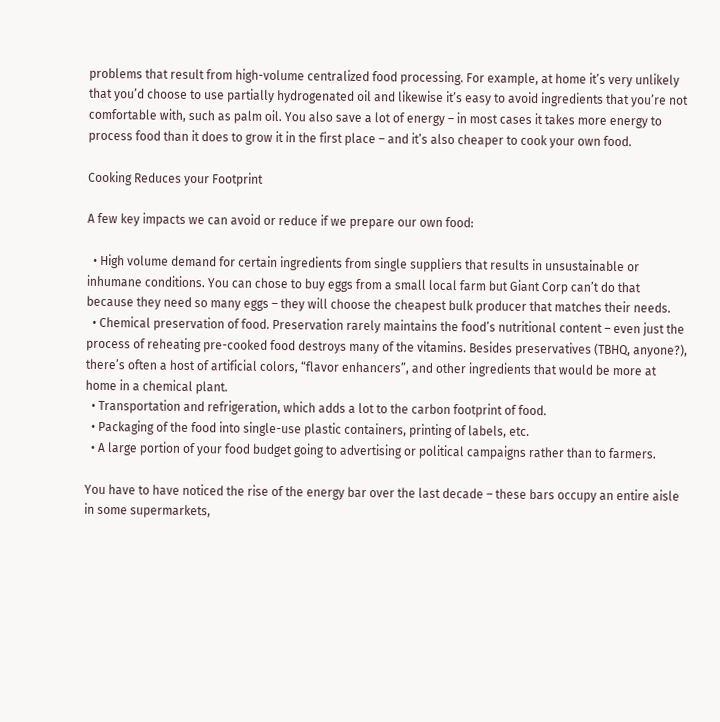problems that result from high-volume centralized food processing. For example, at home it’s very unlikely that you’d choose to use partially hydrogenated oil and likewise it’s easy to avoid ingredients that you’re not comfortable with, such as palm oil. You also save a lot of energy – in most cases it takes more energy to process food than it does to grow it in the first place – and it’s also cheaper to cook your own food.

Cooking Reduces your Footprint

A few key impacts we can avoid or reduce if we prepare our own food:

  • High volume demand for certain ingredients from single suppliers that results in unsustainable or inhumane conditions. You can chose to buy eggs from a small local farm but Giant Corp can’t do that because they need so many eggs – they will choose the cheapest bulk producer that matches their needs.
  • Chemical preservation of food. Preservation rarely maintains the food’s nutritional content – even just the process of reheating pre-cooked food destroys many of the vitamins. Besides preservatives (TBHQ, anyone?), there’s often a host of artificial colors, “flavor enhancers”, and other ingredients that would be more at home in a chemical plant.
  • Transportation and refrigeration, which adds a lot to the carbon footprint of food.
  • Packaging of the food into single-use plastic containers, printing of labels, etc.
  • A large portion of your food budget going to advertising or political campaigns rather than to farmers.

You have to have noticed the rise of the energy bar over the last decade – these bars occupy an entire aisle in some supermarkets,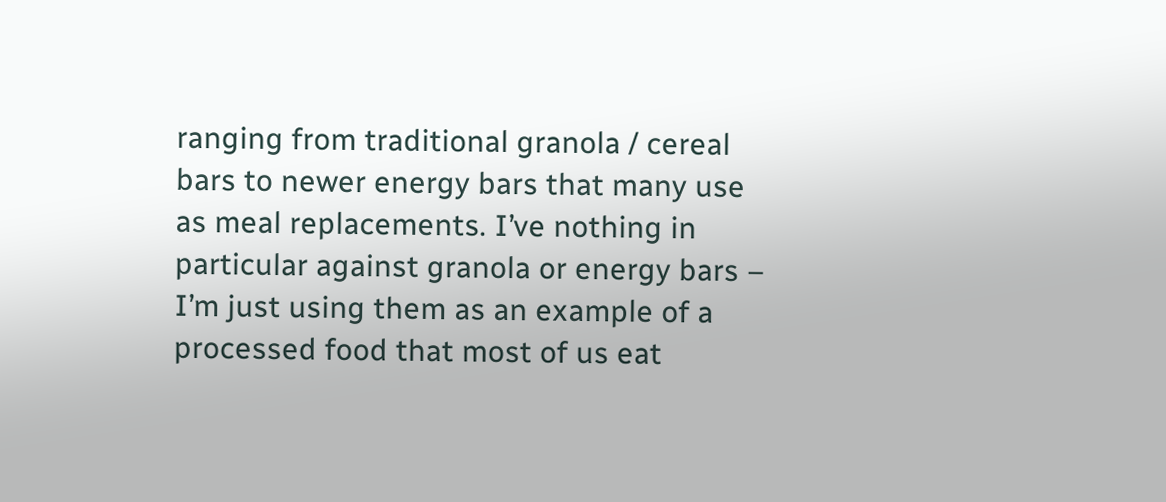ranging from traditional granola / cereal bars to newer energy bars that many use as meal replacements. I’ve nothing in particular against granola or energy bars – I’m just using them as an example of a processed food that most of us eat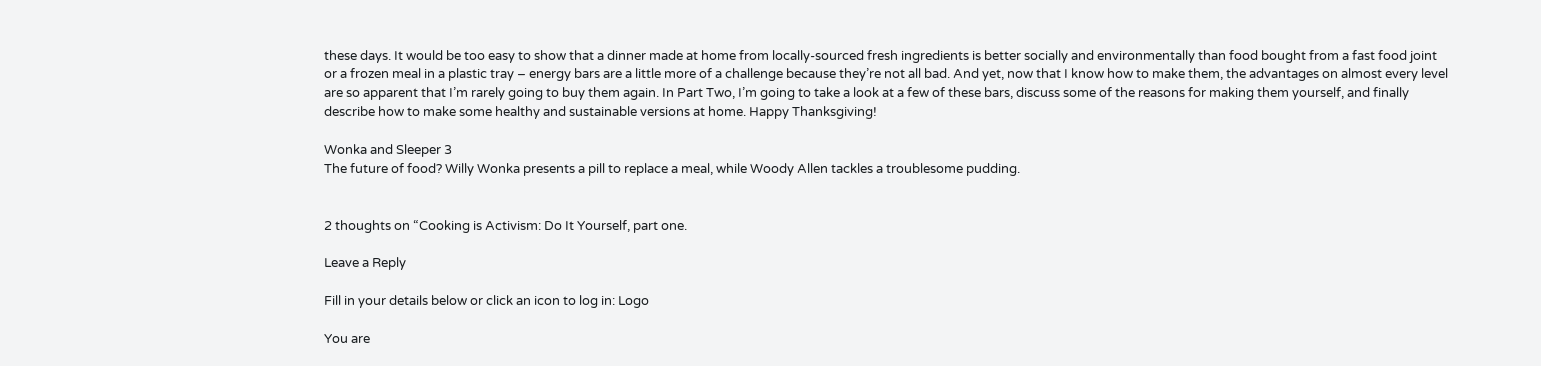these days. It would be too easy to show that a dinner made at home from locally-sourced fresh ingredients is better socially and environmentally than food bought from a fast food joint or a frozen meal in a plastic tray – energy bars are a little more of a challenge because they’re not all bad. And yet, now that I know how to make them, the advantages on almost every level are so apparent that I’m rarely going to buy them again. In Part Two, I’m going to take a look at a few of these bars, discuss some of the reasons for making them yourself, and finally describe how to make some healthy and sustainable versions at home. Happy Thanksgiving!

Wonka and Sleeper 3
The future of food? Willy Wonka presents a pill to replace a meal, while Woody Allen tackles a troublesome pudding.


2 thoughts on “Cooking is Activism: Do It Yourself, part one.

Leave a Reply

Fill in your details below or click an icon to log in: Logo

You are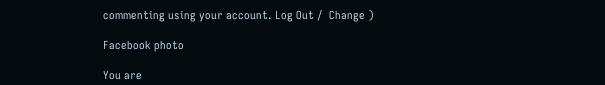commenting using your account. Log Out /  Change )

Facebook photo

You are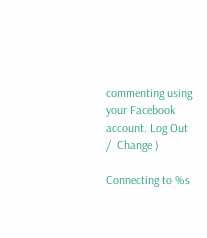commenting using your Facebook account. Log Out /  Change )

Connecting to %s